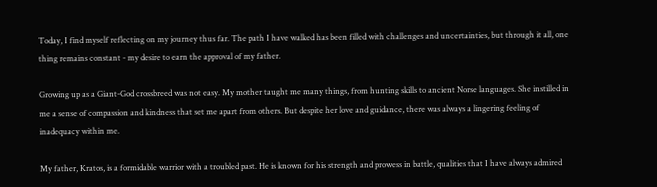Today, I find myself reflecting on my journey thus far. The path I have walked has been filled with challenges and uncertainties, but through it all, one thing remains constant - my desire to earn the approval of my father.

Growing up as a Giant-God crossbreed was not easy. My mother taught me many things, from hunting skills to ancient Norse languages. She instilled in me a sense of compassion and kindness that set me apart from others. But despite her love and guidance, there was always a lingering feeling of inadequacy within me.

My father, Kratos, is a formidable warrior with a troubled past. He is known for his strength and prowess in battle, qualities that I have always admired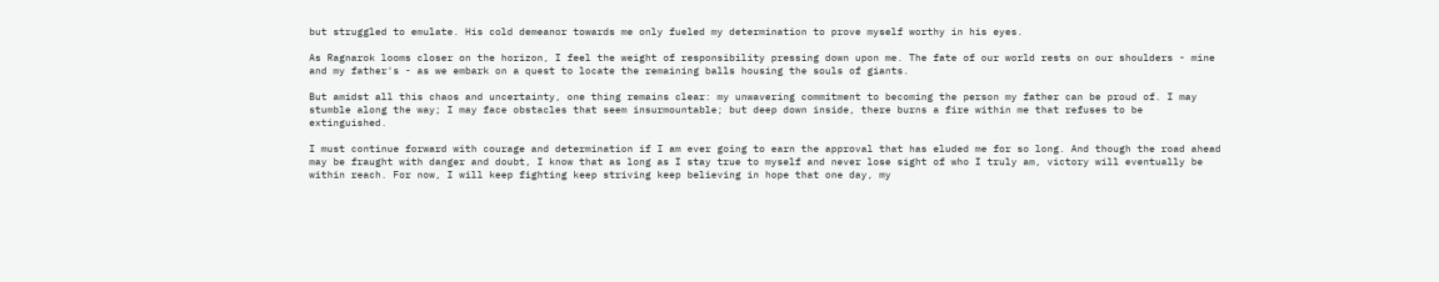but struggled to emulate. His cold demeanor towards me only fueled my determination to prove myself worthy in his eyes.

As Ragnarok looms closer on the horizon, I feel the weight of responsibility pressing down upon me. The fate of our world rests on our shoulders - mine and my father's - as we embark on a quest to locate the remaining balls housing the souls of giants.

But amidst all this chaos and uncertainty, one thing remains clear: my unwavering commitment to becoming the person my father can be proud of. I may stumble along the way; I may face obstacles that seem insurmountable; but deep down inside, there burns a fire within me that refuses to be extinguished.

I must continue forward with courage and determination if I am ever going to earn the approval that has eluded me for so long. And though the road ahead may be fraught with danger and doubt, I know that as long as I stay true to myself and never lose sight of who I truly am, victory will eventually be within reach. For now, I will keep fighting keep striving keep believing in hope that one day, my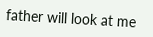father will look at me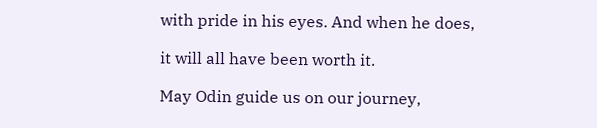with pride in his eyes. And when he does,

it will all have been worth it.

May Odin guide us on our journey,